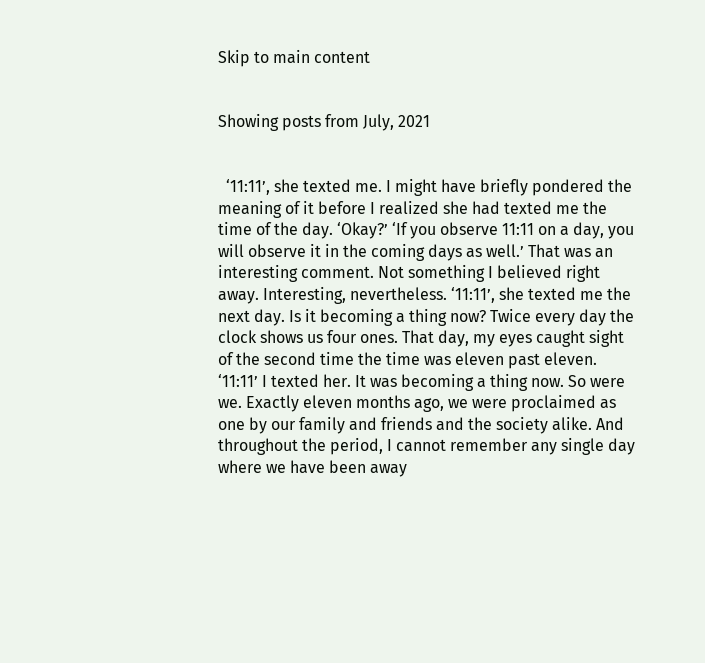Skip to main content


Showing posts from July, 2021


  ‘11:11’, she texted me. I might have briefly pondered the meaning of it before I realized she had texted me the time of the day. ‘Okay?’ ‘If you observe 11:11 on a day, you will observe it in the coming days as well.’ That was an interesting comment. Not something I believed right away. Interesting, nevertheless. ‘11:11’, she texted me the next day. Is it becoming a thing now? Twice every day the clock shows us four ones. That day, my eyes caught sight of the second time the time was eleven past eleven. ‘11:11’ I texted her. It was becoming a thing now. So were we. Exactly eleven months ago, we were proclaimed as one by our family and friends and the society alike. And throughout the period, I cannot remember any single day where we have been away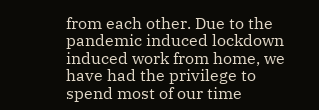from each other. Due to the pandemic induced lockdown induced work from home, we have had the privilege to spend most of our time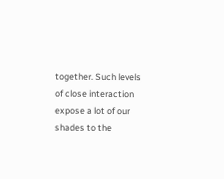together. Such levels of close interaction expose a lot of our shades to the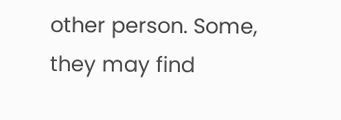other person. Some, they may find